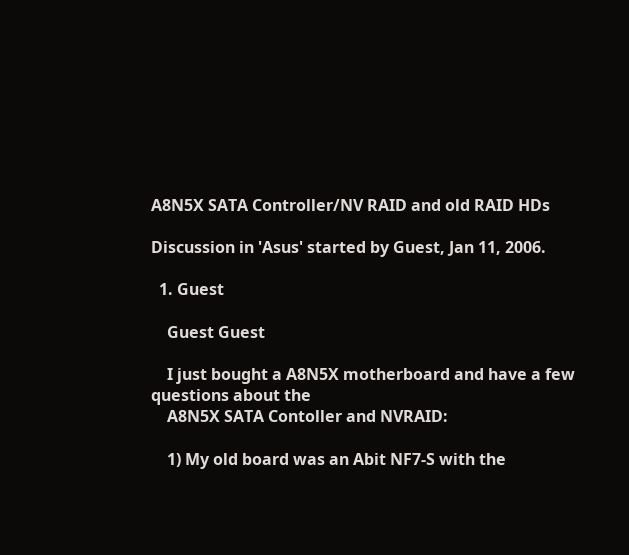A8N5X SATA Controller/NV RAID and old RAID HDs

Discussion in 'Asus' started by Guest, Jan 11, 2006.

  1. Guest

    Guest Guest

    I just bought a A8N5X motherboard and have a few questions about the
    A8N5X SATA Contoller and NVRAID:

    1) My old board was an Abit NF7-S with the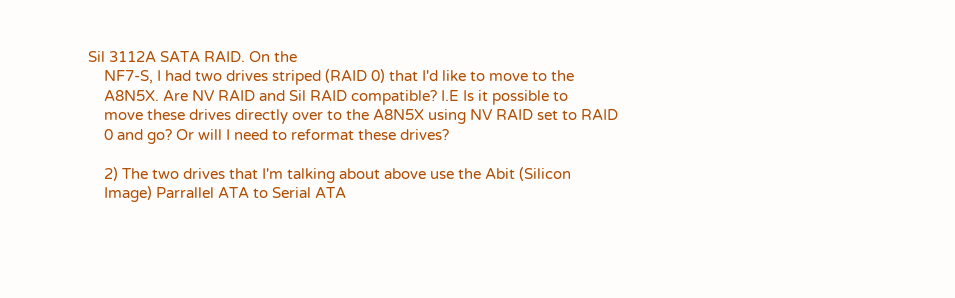Sil 3112A SATA RAID. On the
    NF7-S, I had two drives striped (RAID 0) that I'd like to move to the
    A8N5X. Are NV RAID and Sil RAID compatible? I.E Is it possible to
    move these drives directly over to the A8N5X using NV RAID set to RAID
    0 and go? Or will I need to reformat these drives?

    2) The two drives that I'm talking about above use the Abit (Silicon
    Image) Parrallel ATA to Serial ATA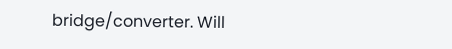bridge/converter. Will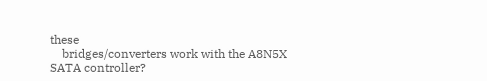these
    bridges/converters work with the A8N5X SATA controller?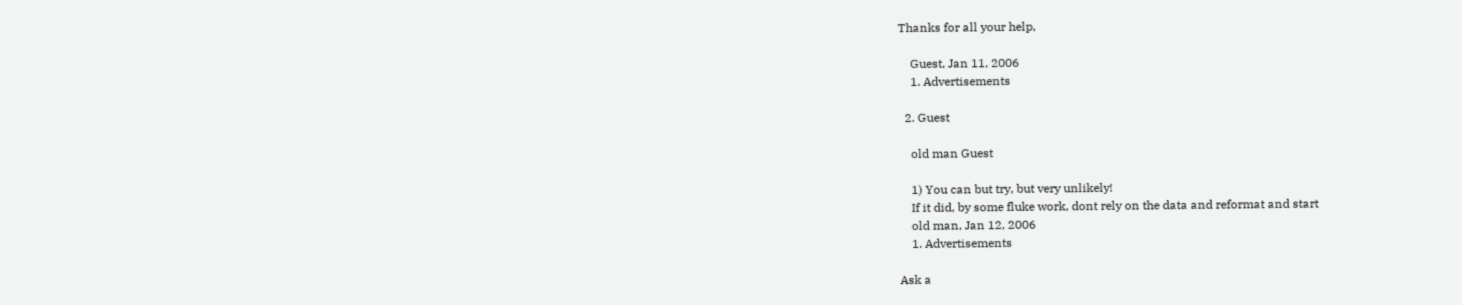Thanks for all your help,

    Guest, Jan 11, 2006
    1. Advertisements

  2. Guest

    old man Guest

    1) You can but try, but very unlikely!
    If it did, by some fluke work, dont rely on the data and reformat and start
    old man, Jan 12, 2006
    1. Advertisements

Ask a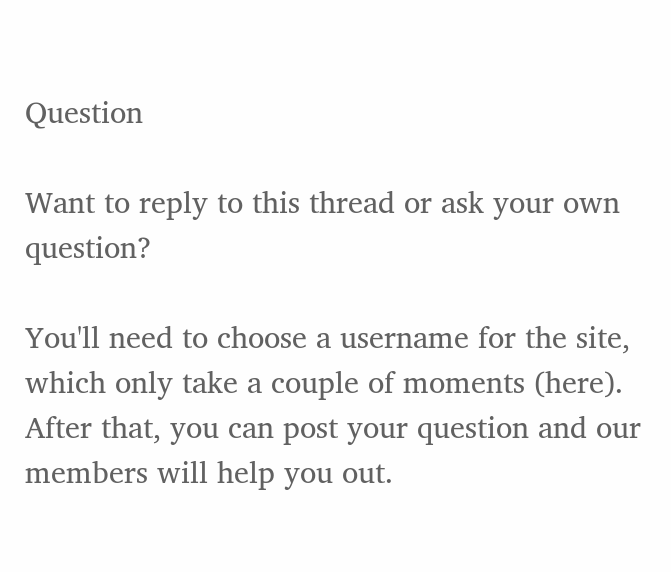Question

Want to reply to this thread or ask your own question?

You'll need to choose a username for the site, which only take a couple of moments (here). After that, you can post your question and our members will help you out.